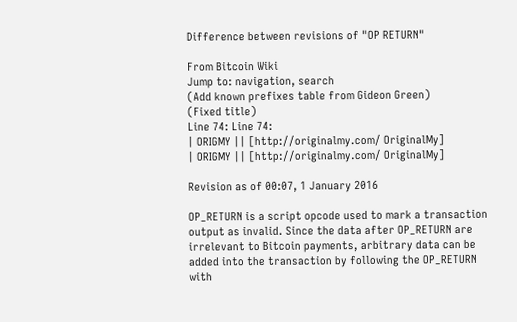Difference between revisions of "OP RETURN"

From Bitcoin Wiki
Jump to: navigation, search
(Add known prefixes table from Gideon Green)
(Fixed title)
Line 74: Line 74:
| ORIGMY || [http://originalmy.com/ OriginalMy]
| ORIGMY || [http://originalmy.com/ OriginalMy]

Revision as of 00:07, 1 January 2016

OP_RETURN is a script opcode used to mark a transaction output as invalid. Since the data after OP_RETURN are irrelevant to Bitcoin payments, arbitrary data can be added into the transaction by following the OP_RETURN with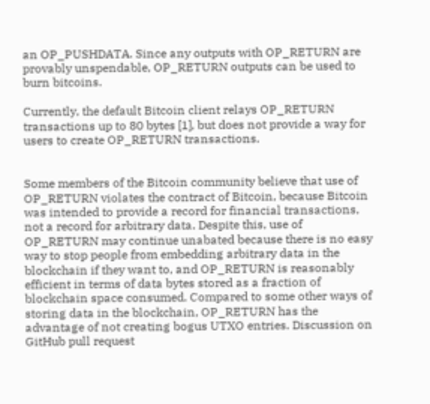an OP_PUSHDATA. Since any outputs with OP_RETURN are provably unspendable, OP_RETURN outputs can be used to burn bitcoins.

Currently, the default Bitcoin client relays OP_RETURN transactions up to 80 bytes [1], but does not provide a way for users to create OP_RETURN transactions.


Some members of the Bitcoin community believe that use of OP_RETURN violates the contract of Bitcoin, because Bitcoin was intended to provide a record for financial transactions, not a record for arbitrary data. Despite this, use of OP_RETURN may continue unabated because there is no easy way to stop people from embedding arbitrary data in the blockchain if they want to, and OP_RETURN is reasonably efficient in terms of data bytes stored as a fraction of blockchain space consumed. Compared to some other ways of storing data in the blockchain, OP_RETURN has the advantage of not creating bogus UTXO entries. Discussion on GitHub pull request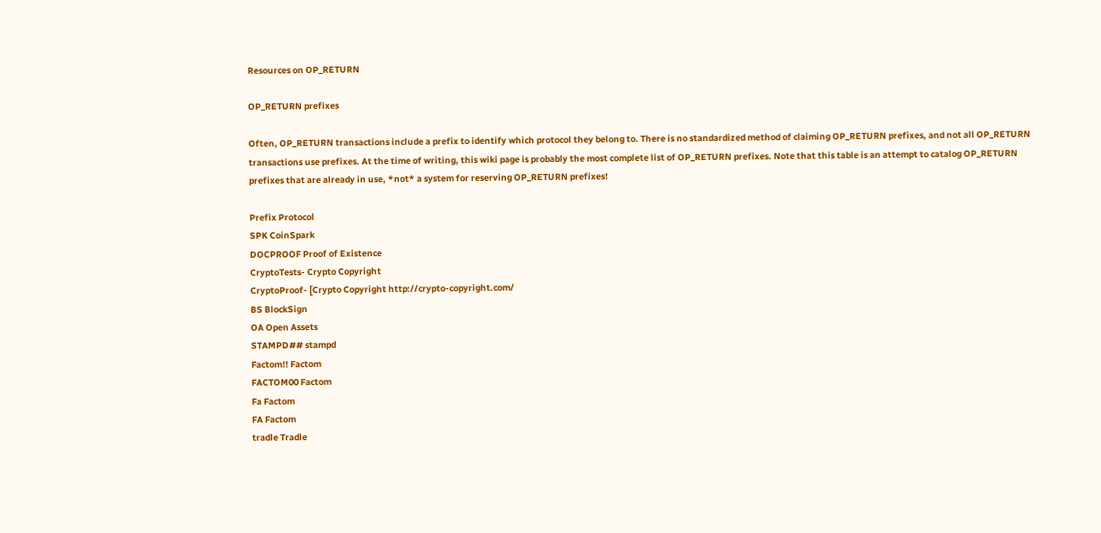Resources on OP_RETURN

OP_RETURN prefixes

Often, OP_RETURN transactions include a prefix to identify which protocol they belong to. There is no standardized method of claiming OP_RETURN prefixes, and not all OP_RETURN transactions use prefixes. At the time of writing, this wiki page is probably the most complete list of OP_RETURN prefixes. Note that this table is an attempt to catalog OP_RETURN prefixes that are already in use, *not* a system for reserving OP_RETURN prefixes!

Prefix Protocol
SPK CoinSpark
DOCPROOF Proof of Existence
CryptoTests- Crypto Copyright
CryptoProof- [Crypto Copyright http://crypto-copyright.com/
BS BlockSign
OA Open Assets
STAMPD## stampd
Factom!! Factom
FACTOM00 Factom
Fa Factom
FA Factom
tradle Tradle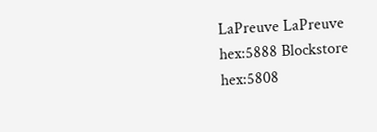LaPreuve LaPreuve
hex:5888 Blockstore
hex:5808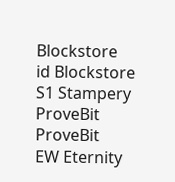Blockstore
id Blockstore
S1 Stampery
ProveBit ProveBit
EW Eternity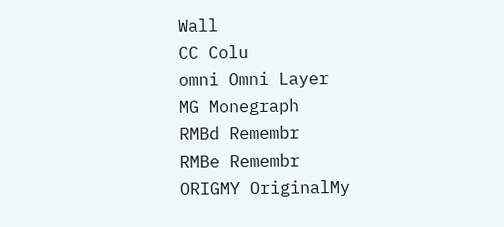Wall
CC Colu
omni Omni Layer
MG Monegraph
RMBd Remembr
RMBe Remembr
ORIGMY OriginalMy